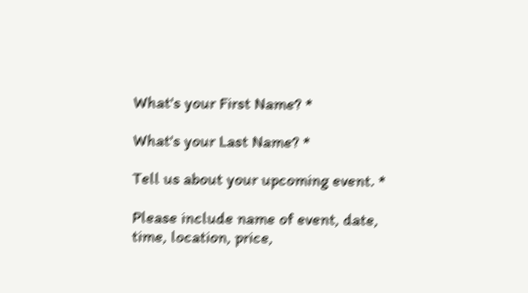What's your First Name? *

What's your Last Name? *

Tell us about your upcoming event. *

Please include name of event, date, time, location, price,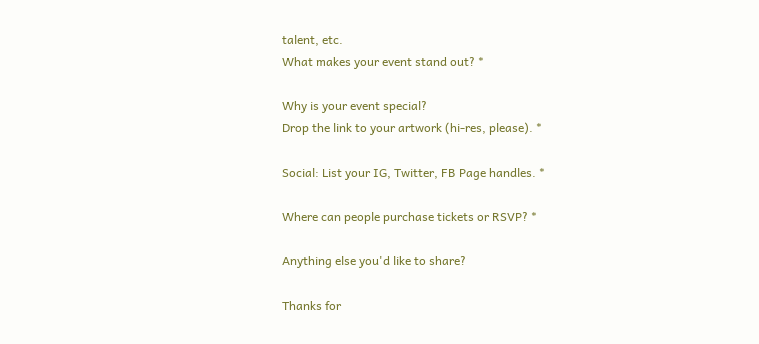talent, etc.
What makes your event stand out? *

Why is your event special?
Drop the link to your artwork (hi-res, please). *

Social: List your IG, Twitter, FB Page handles. *

Where can people purchase tickets or RSVP? *

Anything else you'd like to share?

Thanks for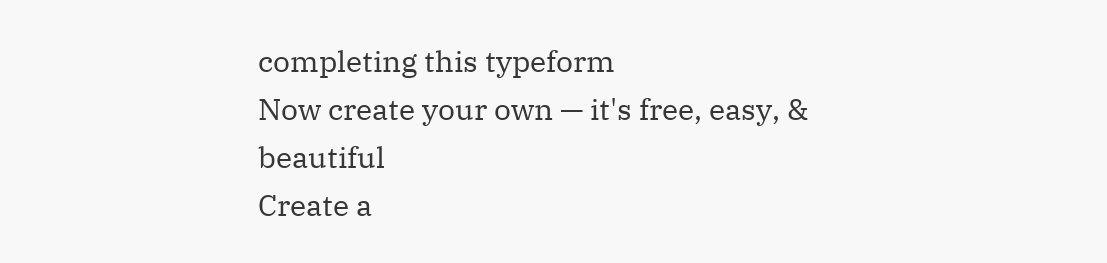completing this typeform
Now create your own — it's free, easy, & beautiful
Create a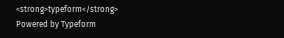<strong>typeform</strong>
Powered by Typeform